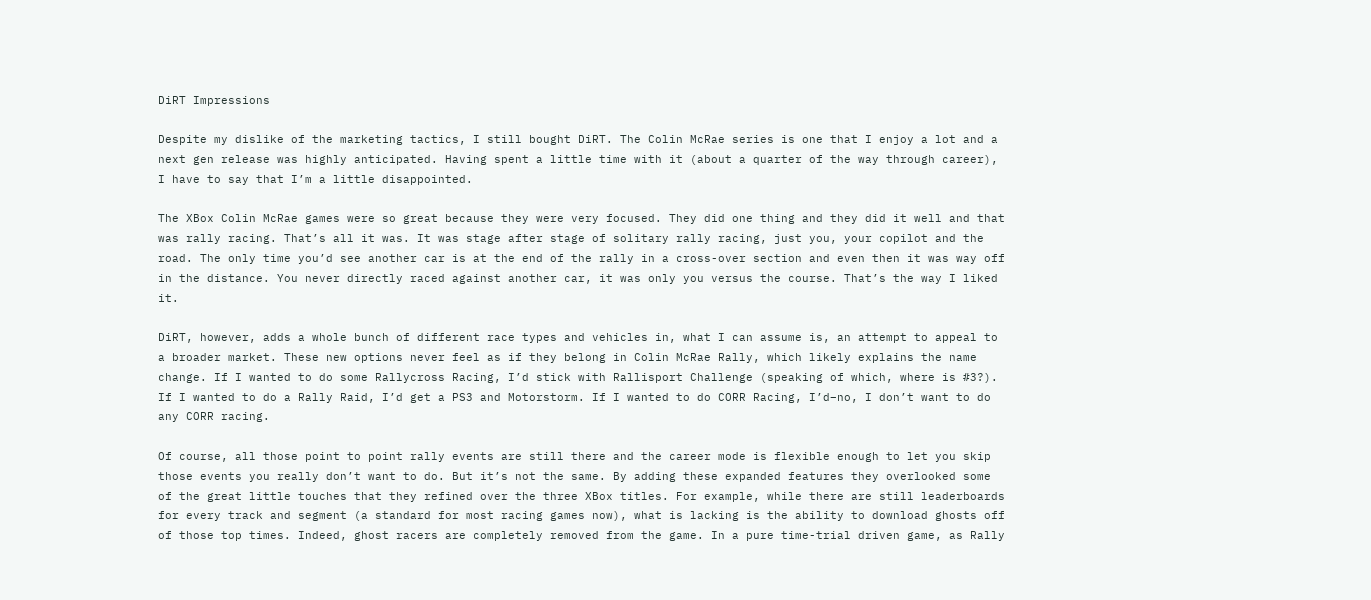DiRT Impressions

Despite my dislike of the marketing tactics, I still bought DiRT. The Colin McRae series is one that I enjoy a lot and a next gen release was highly anticipated. Having spent a little time with it (about a quarter of the way through career), I have to say that I’m a little disappointed.

The XBox Colin McRae games were so great because they were very focused. They did one thing and they did it well and that was rally racing. That’s all it was. It was stage after stage of solitary rally racing, just you, your copilot and the road. The only time you’d see another car is at the end of the rally in a cross-over section and even then it was way off in the distance. You never directly raced against another car, it was only you versus the course. That’s the way I liked it.

DiRT, however, adds a whole bunch of different race types and vehicles in, what I can assume is, an attempt to appeal to a broader market. These new options never feel as if they belong in Colin McRae Rally, which likely explains the name change. If I wanted to do some Rallycross Racing, I’d stick with Rallisport Challenge (speaking of which, where is #3?). If I wanted to do a Rally Raid, I’d get a PS3 and Motorstorm. If I wanted to do CORR Racing, I’d–no, I don’t want to do any CORR racing.

Of course, all those point to point rally events are still there and the career mode is flexible enough to let you skip those events you really don’t want to do. But it’s not the same. By adding these expanded features they overlooked some of the great little touches that they refined over the three XBox titles. For example, while there are still leaderboards for every track and segment (a standard for most racing games now), what is lacking is the ability to download ghosts off of those top times. Indeed, ghost racers are completely removed from the game. In a pure time-trial driven game, as Rally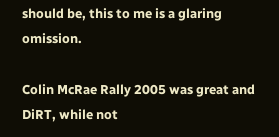should be, this to me is a glaring omission.

Colin McRae Rally 2005 was great and DiRT, while not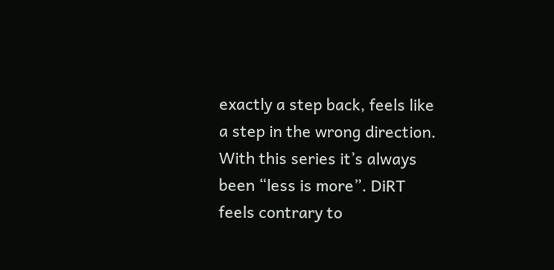exactly a step back, feels like a step in the wrong direction. With this series it’s always been “less is more”. DiRT feels contrary to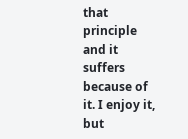that principle and it suffers because of it. I enjoy it, but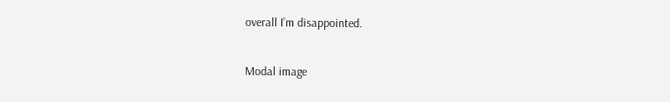overall I’m disappointed.

Modal image